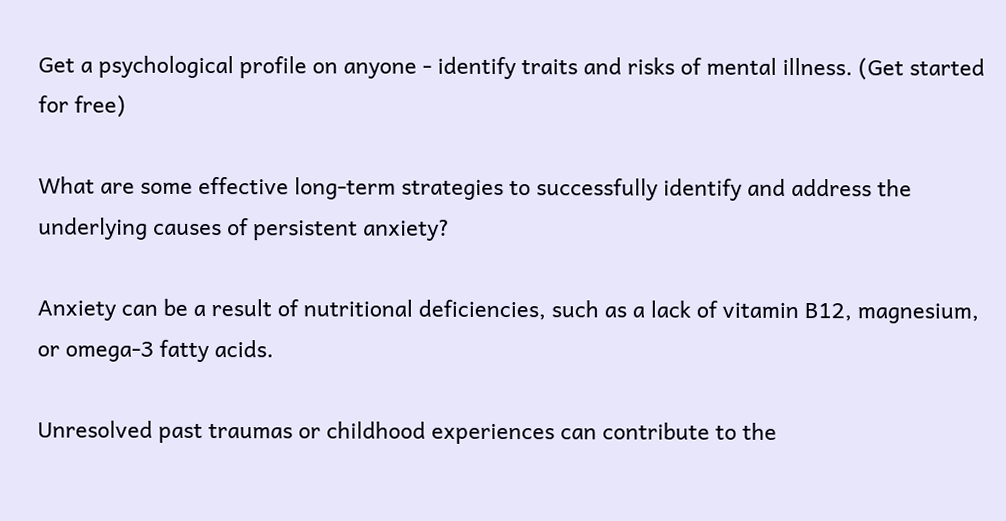Get a psychological profile on anyone - identify traits and risks of mental illness. (Get started for free)

What are some effective long-term strategies to successfully identify and address the underlying causes of persistent anxiety?

Anxiety can be a result of nutritional deficiencies, such as a lack of vitamin B12, magnesium, or omega-3 fatty acids.

Unresolved past traumas or childhood experiences can contribute to the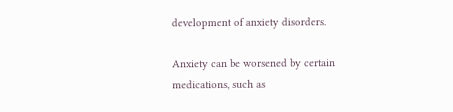development of anxiety disorders.

Anxiety can be worsened by certain medications, such as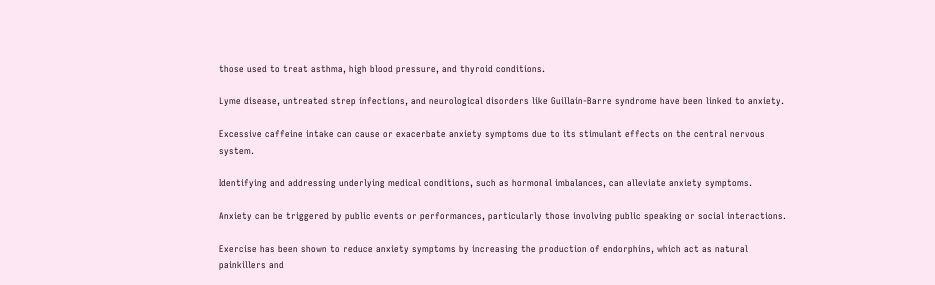those used to treat asthma, high blood pressure, and thyroid conditions.

Lyme disease, untreated strep infections, and neurological disorders like Guillain-Barre syndrome have been linked to anxiety.

Excessive caffeine intake can cause or exacerbate anxiety symptoms due to its stimulant effects on the central nervous system.

Identifying and addressing underlying medical conditions, such as hormonal imbalances, can alleviate anxiety symptoms.

Anxiety can be triggered by public events or performances, particularly those involving public speaking or social interactions.

Exercise has been shown to reduce anxiety symptoms by increasing the production of endorphins, which act as natural painkillers and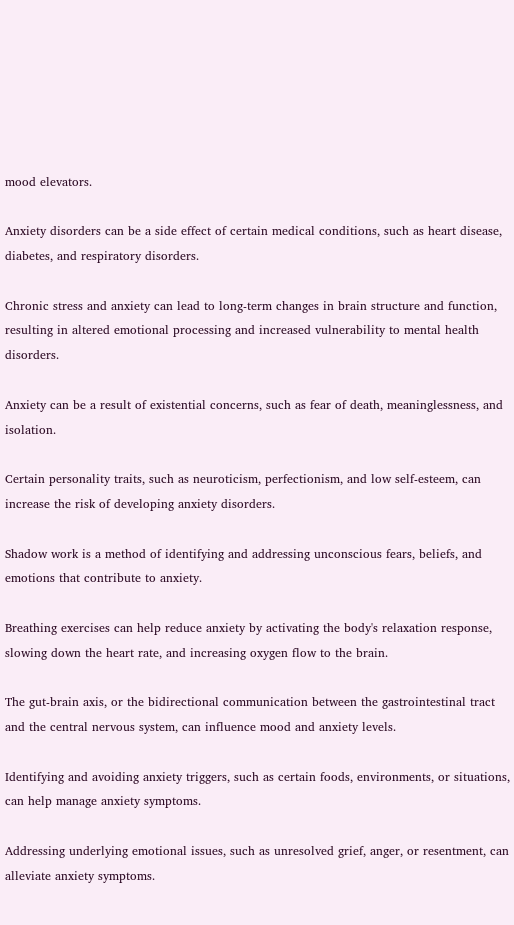mood elevators.

Anxiety disorders can be a side effect of certain medical conditions, such as heart disease, diabetes, and respiratory disorders.

Chronic stress and anxiety can lead to long-term changes in brain structure and function, resulting in altered emotional processing and increased vulnerability to mental health disorders.

Anxiety can be a result of existential concerns, such as fear of death, meaninglessness, and isolation.

Certain personality traits, such as neuroticism, perfectionism, and low self-esteem, can increase the risk of developing anxiety disorders.

Shadow work is a method of identifying and addressing unconscious fears, beliefs, and emotions that contribute to anxiety.

Breathing exercises can help reduce anxiety by activating the body's relaxation response, slowing down the heart rate, and increasing oxygen flow to the brain.

The gut-brain axis, or the bidirectional communication between the gastrointestinal tract and the central nervous system, can influence mood and anxiety levels.

Identifying and avoiding anxiety triggers, such as certain foods, environments, or situations, can help manage anxiety symptoms.

Addressing underlying emotional issues, such as unresolved grief, anger, or resentment, can alleviate anxiety symptoms.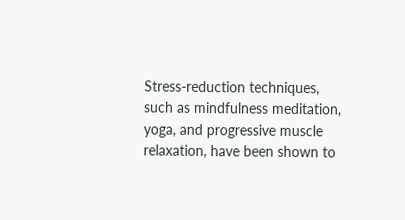Stress-reduction techniques, such as mindfulness meditation, yoga, and progressive muscle relaxation, have been shown to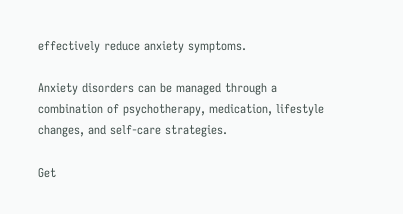effectively reduce anxiety symptoms.

Anxiety disorders can be managed through a combination of psychotherapy, medication, lifestyle changes, and self-care strategies.

Get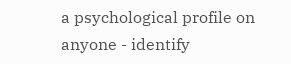a psychological profile on anyone - identify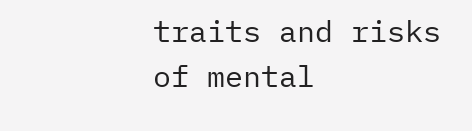traits and risks of mental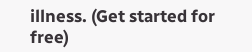illness. (Get started for free)